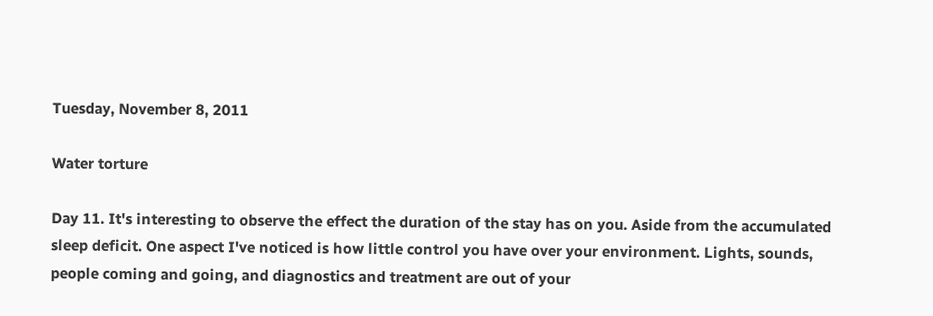Tuesday, November 8, 2011

Water torture

Day 11. It's interesting to observe the effect the duration of the stay has on you. Aside from the accumulated sleep deficit. One aspect I've noticed is how little control you have over your environment. Lights, sounds, people coming and going, and diagnostics and treatment are out of your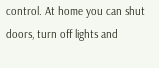control. At home you can shut doors, turn off lights and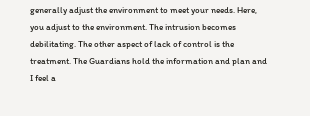generally adjust the environment to meet your needs. Here, you adjust to the environment. The intrusion becomes debilitating. The other aspect of lack of control is the treatment. The Guardians hold the information and plan and I feel a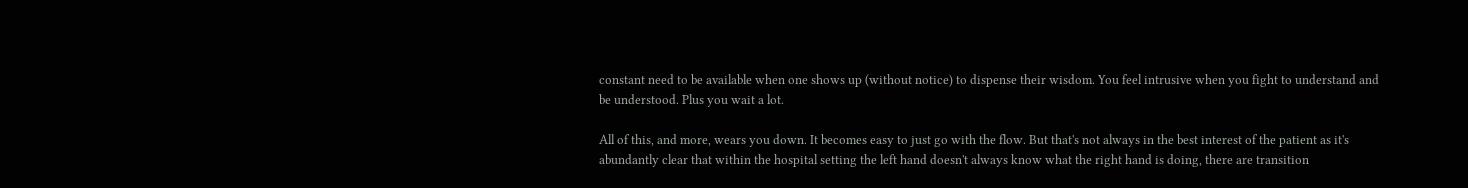constant need to be available when one shows up (without notice) to dispense their wisdom. You feel intrusive when you fight to understand and be understood. Plus you wait a lot.

All of this, and more, wears you down. It becomes easy to just go with the flow. But that's not always in the best interest of the patient as it's abundantly clear that within the hospital setting the left hand doesn't always know what the right hand is doing, there are transition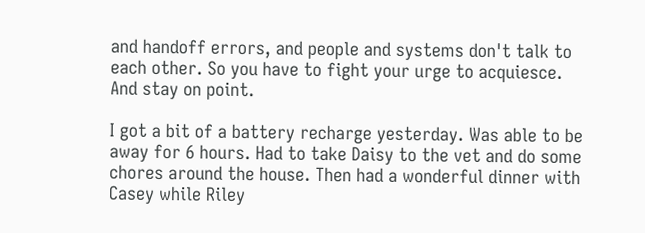and handoff errors, and people and systems don't talk to each other. So you have to fight your urge to acquiesce. And stay on point.

I got a bit of a battery recharge yesterday. Was able to be away for 6 hours. Had to take Daisy to the vet and do some chores around the house. Then had a wonderful dinner with Casey while Riley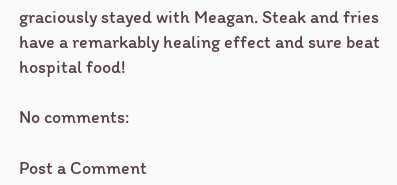graciously stayed with Meagan. Steak and fries have a remarkably healing effect and sure beat hospital food!

No comments:

Post a Comment